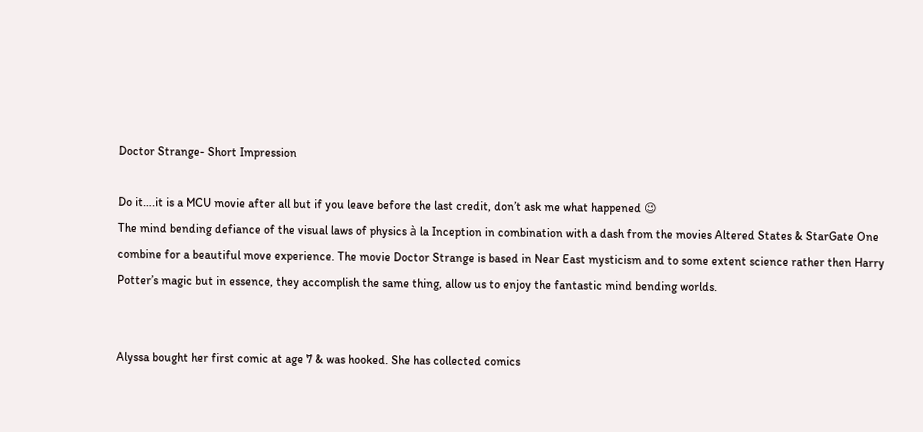Doctor Strange- Short Impression

Do it….it is a MCU movie after all but if you leave before the last credit, don’t ask me what happened 😉
The mind bending defiance of the visual laws of physics à la Inception in combination with a dash from the movies Altered States & StarGate One combine for a beautiful move experience. The movie Doctor Strange is based in Near East mysticism and to some extent science rather then Harry Potter’s magic but in essence, they accomplish the same thing, allow us to enjoy the fantastic mind bending worlds.


Alyssa bought her first comic at age 7 & was hooked. She has collected comics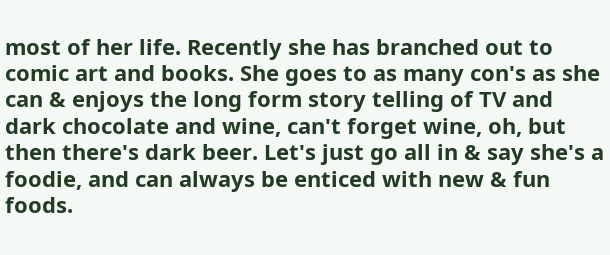most of her life. Recently she has branched out to comic art and books. She goes to as many con's as she can & enjoys the long form story telling of TV and dark chocolate and wine, can't forget wine, oh, but then there's dark beer. Let's just go all in & say she's a foodie, and can always be enticed with new & fun foods.